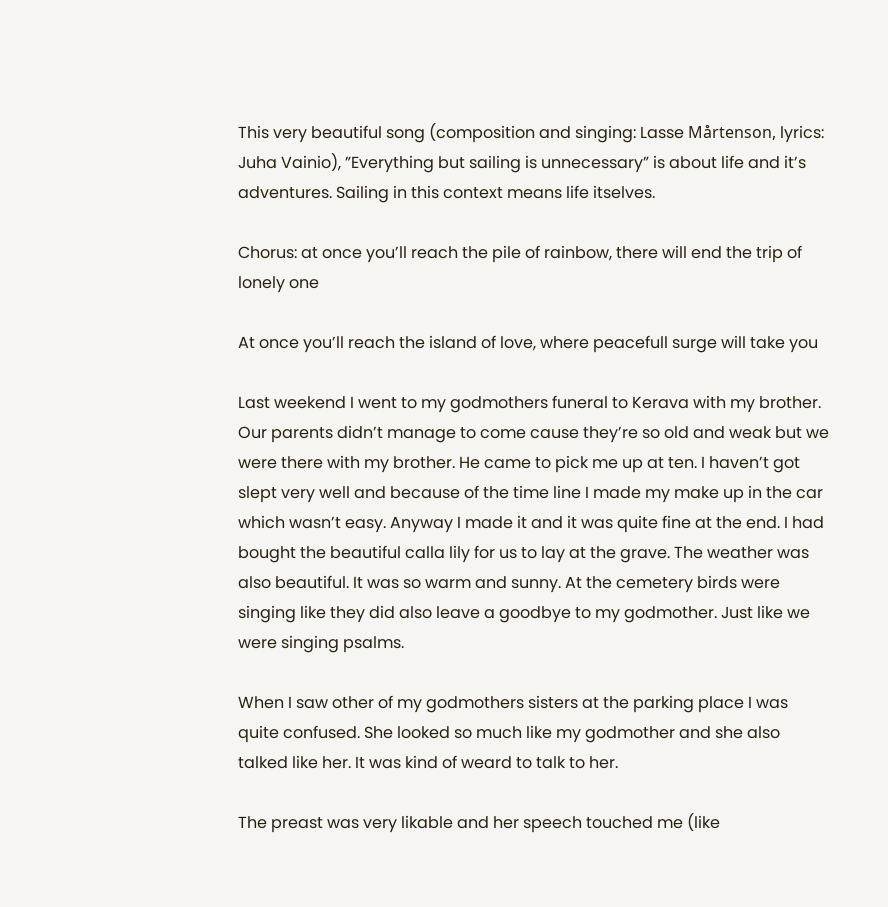This very beautiful song (composition and singing: Lasse Mårtenson, lyrics: Juha Vainio), ”Everything but sailing is unnecessary” is about life and it’s adventures. Sailing in this context means life itselves.

Chorus: at once you’ll reach the pile of rainbow, there will end the trip of lonely one

At once you’ll reach the island of love, where peacefull surge will take you

Last weekend I went to my godmothers funeral to Kerava with my brother.
Our parents didn’t manage to come cause they’re so old and weak but we were there with my brother. He came to pick me up at ten. I haven’t got slept very well and because of the time line I made my make up in the car which wasn’t easy. Anyway I made it and it was quite fine at the end. I had bought the beautiful calla lily for us to lay at the grave. The weather was also beautiful. It was so warm and sunny. At the cemetery birds were singing like they did also leave a goodbye to my godmother. Just like we were singing psalms.

When I saw other of my godmothers sisters at the parking place I was quite confused. She looked so much like my godmother and she also talked like her. It was kind of weard to talk to her.

The preast was very likable and her speech touched me (like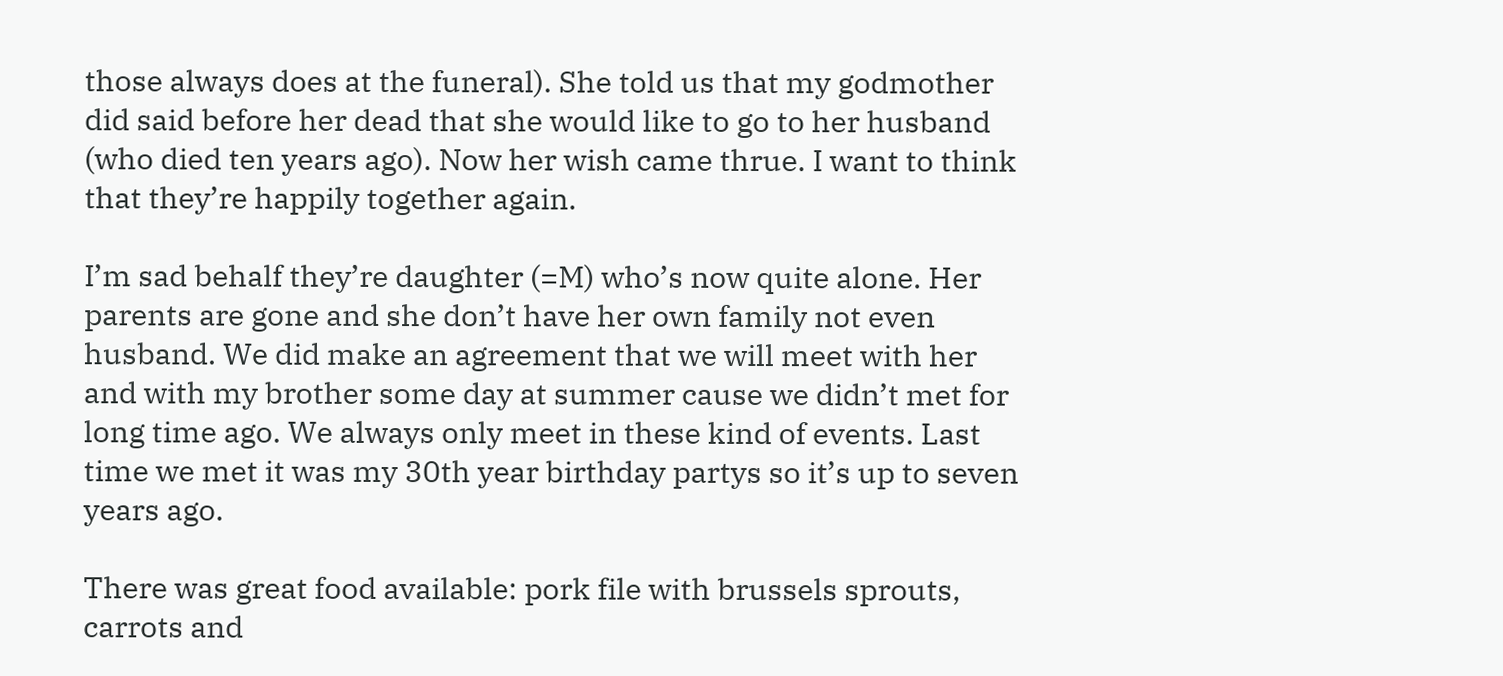those always does at the funeral). She told us that my godmother did said before her dead that she would like to go to her husband (who died ten years ago). Now her wish came thrue. I want to think that they’re happily together again.

I’m sad behalf they’re daughter (=M) who’s now quite alone. Her parents are gone and she don’t have her own family not even husband. We did make an agreement that we will meet with her and with my brother some day at summer cause we didn’t met for long time ago. We always only meet in these kind of events. Last time we met it was my 30th year birthday partys so it’s up to seven years ago.

There was great food available: pork file with brussels sprouts, carrots and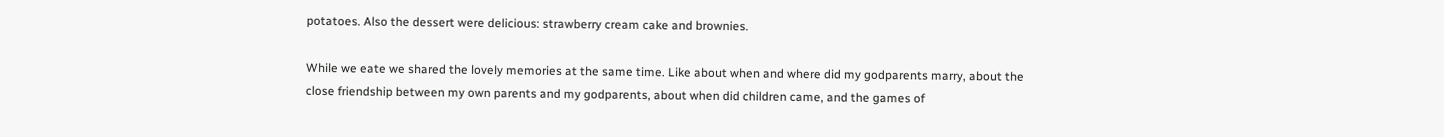potatoes. Also the dessert were delicious: strawberry cream cake and brownies.

While we eate we shared the lovely memories at the same time. Like about when and where did my godparents marry, about the close friendship between my own parents and my godparents, about when did children came, and the games of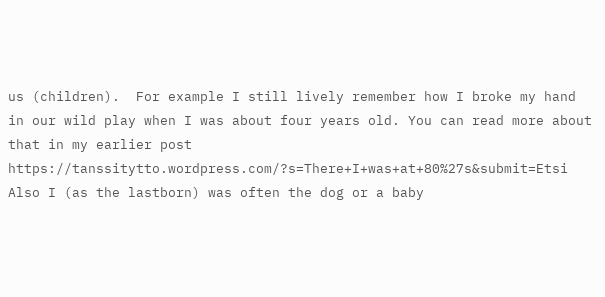us (children).  For example I still lively remember how I broke my hand in our wild play when I was about four years old. You can read more about that in my earlier post https://tanssitytto.wordpress.com/?s=There+I+was+at+80%27s&submit=Etsi Also I (as the lastborn) was often the dog or a baby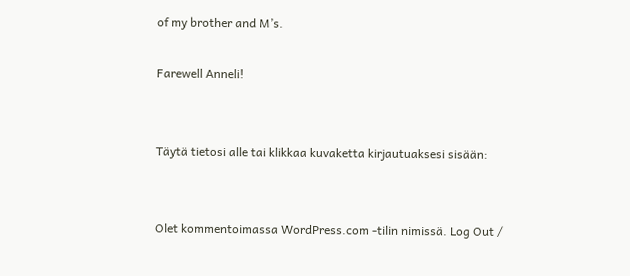of my brother and M’s.

Farewell Anneli!


Täytä tietosi alle tai klikkaa kuvaketta kirjautuaksesi sisään:


Olet kommentoimassa WordPress.com -tilin nimissä. Log Out /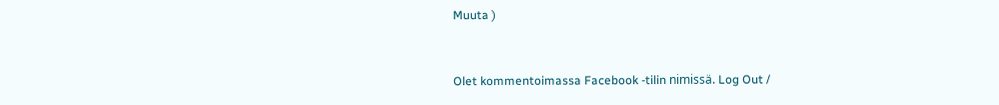Muuta )


Olet kommentoimassa Facebook -tilin nimissä. Log Out /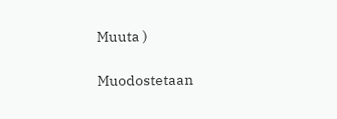Muuta )

Muodostetaan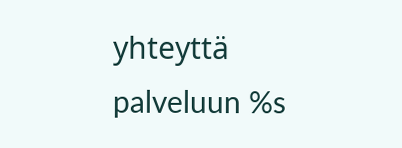yhteyttä palveluun %s